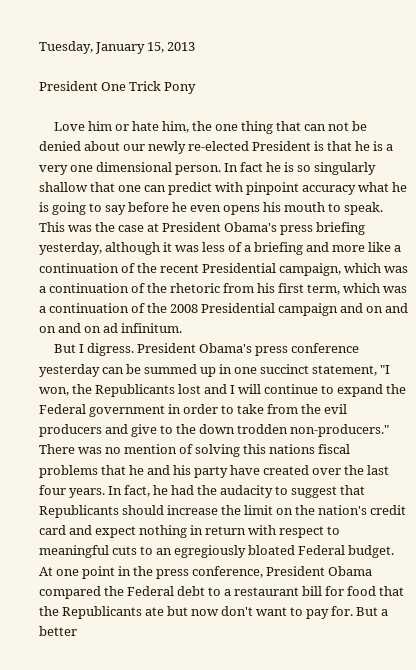Tuesday, January 15, 2013

President One Trick Pony

     Love him or hate him, the one thing that can not be denied about our newly re-elected President is that he is a very one dimensional person. In fact he is so singularly shallow that one can predict with pinpoint accuracy what he is going to say before he even opens his mouth to speak. This was the case at President Obama's press briefing yesterday, although it was less of a briefing and more like a continuation of the recent Presidential campaign, which was a continuation of the rhetoric from his first term, which was a continuation of the 2008 Presidential campaign and on and on and on ad infinitum.
     But I digress. President Obama's press conference yesterday can be summed up in one succinct statement, "I won, the Republicants lost and I will continue to expand the Federal government in order to take from the evil producers and give to the down trodden non-producers." There was no mention of solving this nations fiscal problems that he and his party have created over the last four years. In fact, he had the audacity to suggest that Republicants should increase the limit on the nation's credit card and expect nothing in return with respect to meaningful cuts to an egregiously bloated Federal budget. At one point in the press conference, President Obama compared the Federal debt to a restaurant bill for food that the Republicants ate but now don't want to pay for. But a better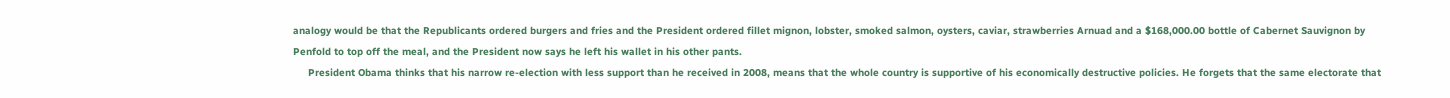analogy would be that the Republicants ordered burgers and fries and the President ordered fillet mignon, lobster, smoked salmon, oysters, caviar, strawberries Arnuad and a $168,000.00 bottle of Cabernet Sauvignon by Penfold to top off the meal, and the President now says he left his wallet in his other pants.
     President Obama thinks that his narrow re-election with less support than he received in 2008, means that the whole country is supportive of his economically destructive policies. He forgets that the same electorate that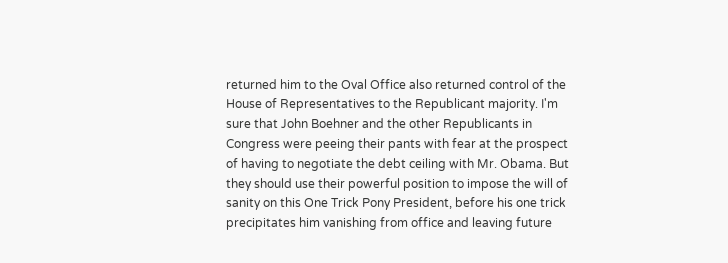returned him to the Oval Office also returned control of the House of Representatives to the Republicant majority. I'm sure that John Boehner and the other Republicants in Congress were peeing their pants with fear at the prospect of having to negotiate the debt ceiling with Mr. Obama. But they should use their powerful position to impose the will of sanity on this One Trick Pony President, before his one trick precipitates him vanishing from office and leaving future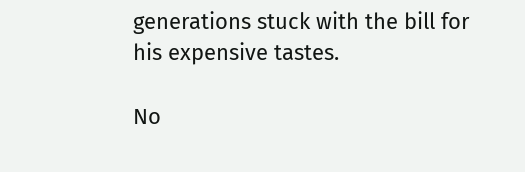generations stuck with the bill for his expensive tastes.

No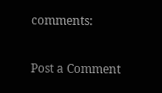comments:

Post a Comment